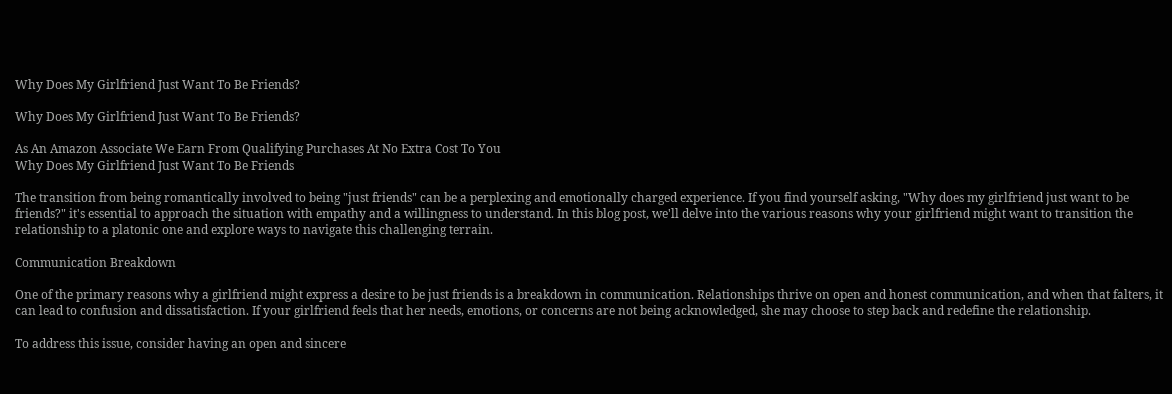Why Does My Girlfriend Just Want To Be Friends?

Why Does My Girlfriend Just Want To Be Friends?

As An Amazon Associate We Earn From Qualifying Purchases At No Extra Cost To You
Why Does My Girlfriend Just Want To Be Friends

The transition from being romantically involved to being "just friends" can be a perplexing and emotionally charged experience. If you find yourself asking, "Why does my girlfriend just want to be friends?" it's essential to approach the situation with empathy and a willingness to understand. In this blog post, we'll delve into the various reasons why your girlfriend might want to transition the relationship to a platonic one and explore ways to navigate this challenging terrain.

Communication Breakdown

One of the primary reasons why a girlfriend might express a desire to be just friends is a breakdown in communication. Relationships thrive on open and honest communication, and when that falters, it can lead to confusion and dissatisfaction. If your girlfriend feels that her needs, emotions, or concerns are not being acknowledged, she may choose to step back and redefine the relationship.

To address this issue, consider having an open and sincere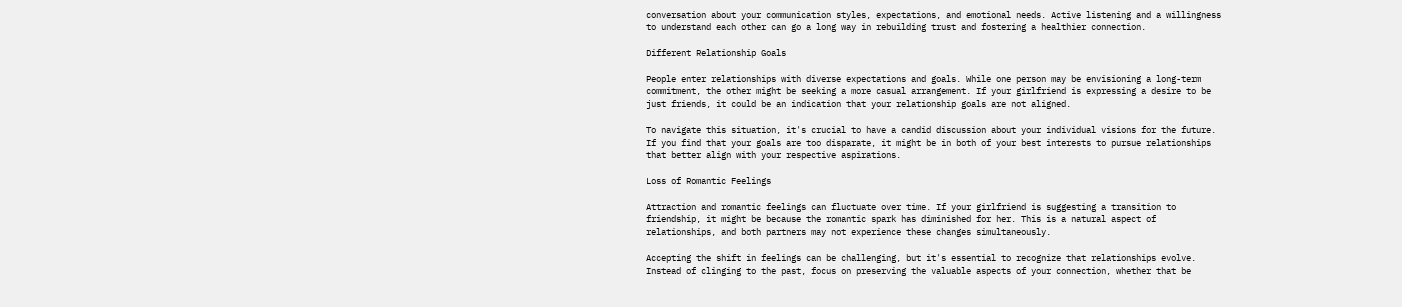conversation about your communication styles, expectations, and emotional needs. Active listening and a willingness to understand each other can go a long way in rebuilding trust and fostering a healthier connection.

Different Relationship Goals

People enter relationships with diverse expectations and goals. While one person may be envisioning a long-term commitment, the other might be seeking a more casual arrangement. If your girlfriend is expressing a desire to be just friends, it could be an indication that your relationship goals are not aligned.

To navigate this situation, it's crucial to have a candid discussion about your individual visions for the future. If you find that your goals are too disparate, it might be in both of your best interests to pursue relationships that better align with your respective aspirations.

Loss of Romantic Feelings

Attraction and romantic feelings can fluctuate over time. If your girlfriend is suggesting a transition to friendship, it might be because the romantic spark has diminished for her. This is a natural aspect of relationships, and both partners may not experience these changes simultaneously.

Accepting the shift in feelings can be challenging, but it's essential to recognize that relationships evolve. Instead of clinging to the past, focus on preserving the valuable aspects of your connection, whether that be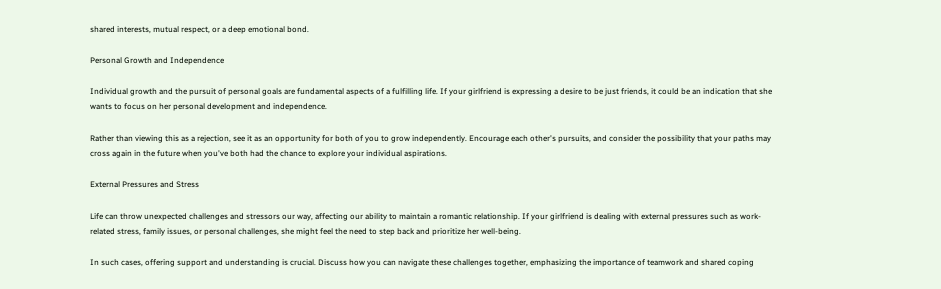shared interests, mutual respect, or a deep emotional bond.

Personal Growth and Independence

Individual growth and the pursuit of personal goals are fundamental aspects of a fulfilling life. If your girlfriend is expressing a desire to be just friends, it could be an indication that she wants to focus on her personal development and independence.

Rather than viewing this as a rejection, see it as an opportunity for both of you to grow independently. Encourage each other's pursuits, and consider the possibility that your paths may cross again in the future when you've both had the chance to explore your individual aspirations.

External Pressures and Stress

Life can throw unexpected challenges and stressors our way, affecting our ability to maintain a romantic relationship. If your girlfriend is dealing with external pressures such as work-related stress, family issues, or personal challenges, she might feel the need to step back and prioritize her well-being.

In such cases, offering support and understanding is crucial. Discuss how you can navigate these challenges together, emphasizing the importance of teamwork and shared coping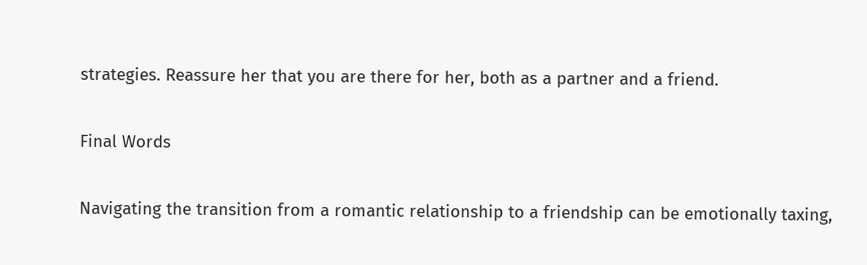strategies. Reassure her that you are there for her, both as a partner and a friend.

Final Words

Navigating the transition from a romantic relationship to a friendship can be emotionally taxing,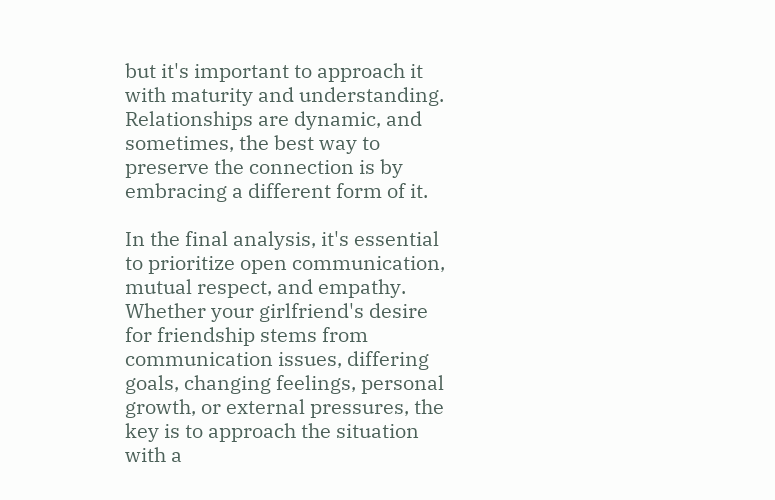but it's important to approach it with maturity and understanding. Relationships are dynamic, and sometimes, the best way to preserve the connection is by embracing a different form of it.

In the final analysis, it's essential to prioritize open communication, mutual respect, and empathy. Whether your girlfriend's desire for friendship stems from communication issues, differing goals, changing feelings, personal growth, or external pressures, the key is to approach the situation with a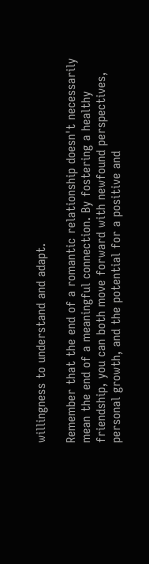willingness to understand and adapt.

Remember that the end of a romantic relationship doesn't necessarily mean the end of a meaningful connection. By fostering a healthy friendship, you can both move forward with newfound perspectives, personal growth, and the potential for a positive and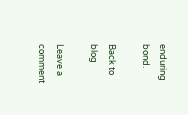enduring bond.

Back to blog

Leave a comment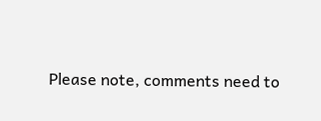Please note, comments need to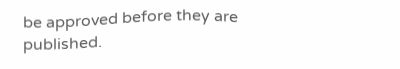be approved before they are published.